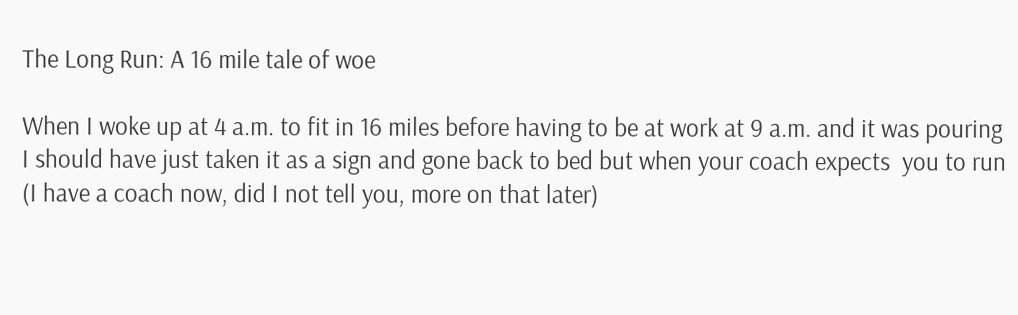The Long Run: A 16 mile tale of woe

When I woke up at 4 a.m. to fit in 16 miles before having to be at work at 9 a.m. and it was pouring I should have just taken it as a sign and gone back to bed but when your coach expects  you to run (I have a coach now, did I not tell you, more on that later)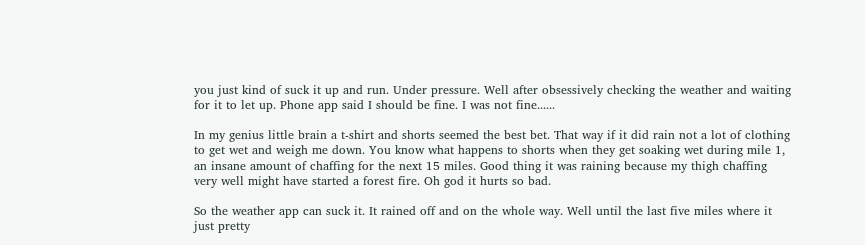you just kind of suck it up and run. Under pressure. Well after obsessively checking the weather and waiting for it to let up. Phone app said I should be fine. I was not fine......

In my genius little brain a t-shirt and shorts seemed the best bet. That way if it did rain not a lot of clothing to get wet and weigh me down. You know what happens to shorts when they get soaking wet during mile 1, an insane amount of chaffing for the next 15 miles. Good thing it was raining because my thigh chaffing very well might have started a forest fire. Oh god it hurts so bad.

So the weather app can suck it. It rained off and on the whole way. Well until the last five miles where it just pretty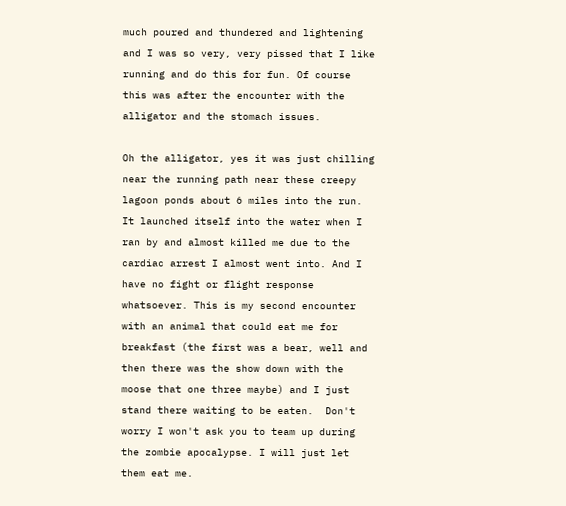much poured and thundered and lightening and I was so very, very pissed that I like running and do this for fun. Of course this was after the encounter with the alligator and the stomach issues.

Oh the alligator, yes it was just chilling near the running path near these creepy lagoon ponds about 6 miles into the run. It launched itself into the water when I ran by and almost killed me due to the cardiac arrest I almost went into. And I have no fight or flight response whatsoever. This is my second encounter with an animal that could eat me for breakfast (the first was a bear, well and then there was the show down with the moose that one three maybe) and I just stand there waiting to be eaten.  Don't worry I won't ask you to team up during the zombie apocalypse. I will just let them eat me.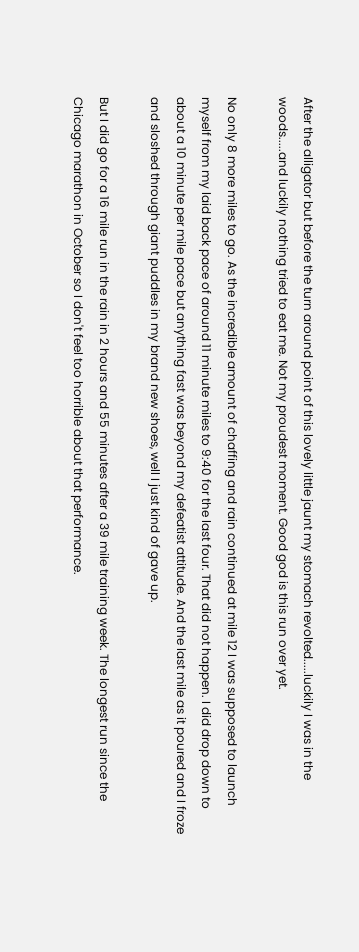After the alligator but before the turn around point of this lovely little jaunt my stomach revolted.....luckily I was in the woods.....and luckily nothing tried to eat me. Not my proudest moment. Good god is this run over yet.

No only 8 more miles to go. As the incredible amount of chaffing and rain continued at mile 12 I was supposed to launch myself from my laid back pace of around 11 minute miles to 9:40 for the last four. That did not happen. I did drop down to about a 10 minute per mile pace but anything fast was beyond my defeatist attitude. And the last mile as it poured and I froze and sloshed through giant puddles in my brand new shoes, well I just kind of gave up.

But I did go for a 16 mile run in the rain in 2 hours and 55 minutes after a 39 mile training week. The longest run since the Chicago marathon in October so I don't feel too horrible about that performance.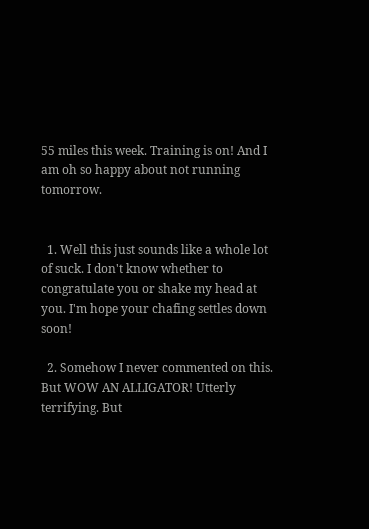55 miles this week. Training is on! And I am oh so happy about not running tomorrow.


  1. Well this just sounds like a whole lot of suck. I don't know whether to congratulate you or shake my head at you. I'm hope your chafing settles down soon!

  2. Somehow I never commented on this. But WOW AN ALLIGATOR! Utterly terrifying. But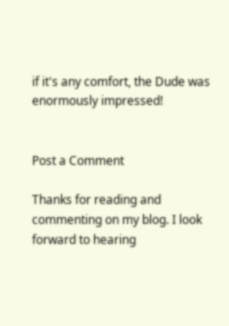if it's any comfort, the Dude was enormously impressed!


Post a Comment

Thanks for reading and commenting on my blog. I look forward to hearing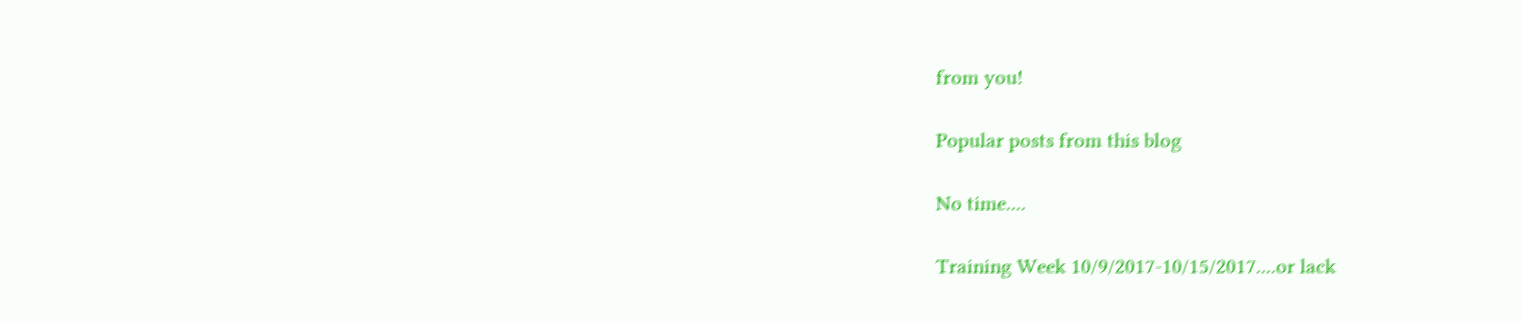from you!

Popular posts from this blog

No time....

Training Week 10/9/2017-10/15/2017....or lack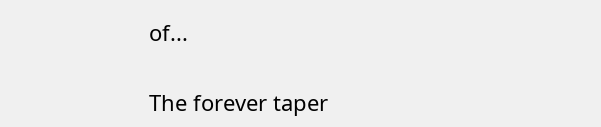of...

The forever taper